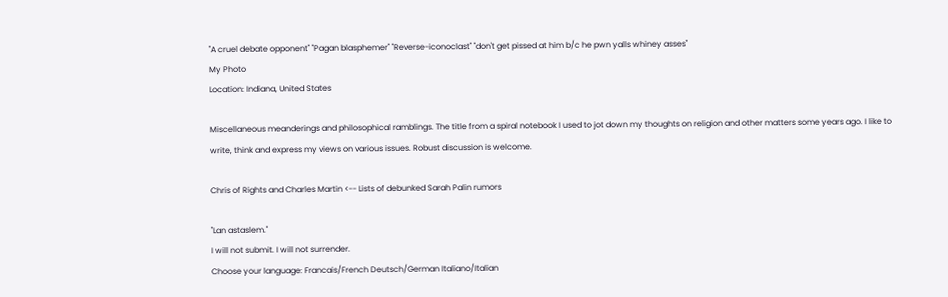"A cruel debate opponent" "Pagan blasphemer" "Reverse-iconoclast" "don't get pissed at him b/c he pwn yalls whiney asses"
My Photo
Location: Indiana, United States

Miscellaneous meanderings and philosophical ramblings. The title from a spiral notebook I used to jot down my thoughts on religion and other matters some years ago. I like to write, think and express my views on various issues. Robust discussion is welcome.

Chris of Rights and Charles Martin <-- Lists of debunked Sarah Palin rumors

"Lan astaslem."
I will not submit. I will not surrender.
Choose your language: Francais/French Deutsch/German Italiano/Italian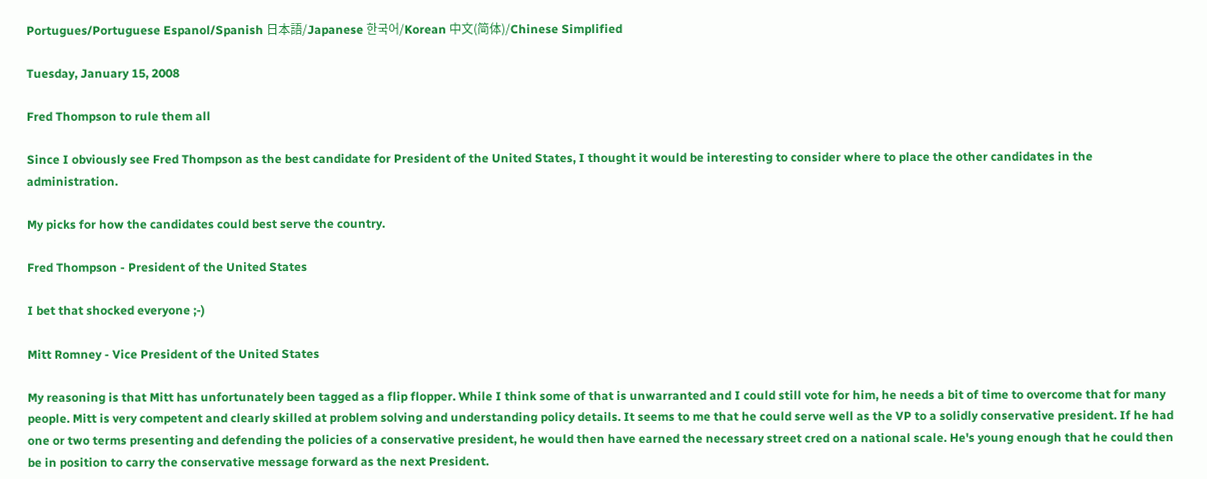Portugues/Portuguese Espanol/Spanish 日本語/Japanese 한국어/Korean 中文(简体)/Chinese Simplified

Tuesday, January 15, 2008

Fred Thompson to rule them all

Since I obviously see Fred Thompson as the best candidate for President of the United States, I thought it would be interesting to consider where to place the other candidates in the administration.

My picks for how the candidates could best serve the country.

Fred Thompson - President of the United States

I bet that shocked everyone ;-)

Mitt Romney - Vice President of the United States

My reasoning is that Mitt has unfortunately been tagged as a flip flopper. While I think some of that is unwarranted and I could still vote for him, he needs a bit of time to overcome that for many people. Mitt is very competent and clearly skilled at problem solving and understanding policy details. It seems to me that he could serve well as the VP to a solidly conservative president. If he had one or two terms presenting and defending the policies of a conservative president, he would then have earned the necessary street cred on a national scale. He's young enough that he could then be in position to carry the conservative message forward as the next President.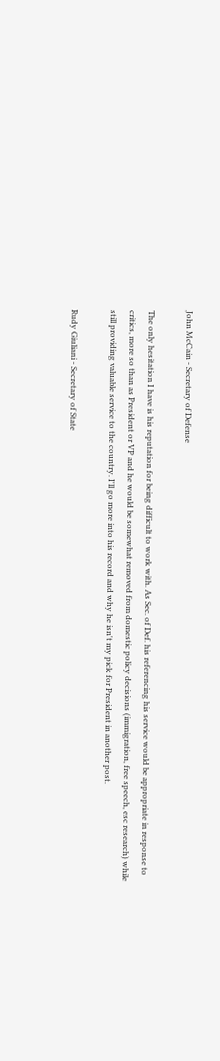John McCain - Secretary of Defense

The only hesitation I have is his reputation for being difficult to work with. As Sec. of Def. his referencing his service would be appropriate in response to critics, more so than as President or VP and he would be somewhat removed from domestic policy decisions (immigration, free speech, esc research) while still providing valuable service to the country. I'll go more into his record and why he isn't my pick for President in another post.

Rudy Giuliani - Secretary of State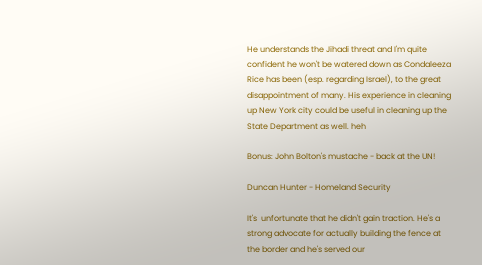He understands the Jihadi threat and I'm quite confident he won't be watered down as Condaleeza Rice has been (esp. regarding Israel), to the great disappointment of many. His experience in cleaning up New York city could be useful in cleaning up the State Department as well. heh

Bonus: John Bolton's mustache - back at the UN!

Duncan Hunter - Homeland Security

It's  unfortunate that he didn't gain traction. He's a strong advocate for actually building the fence at the border and he's served our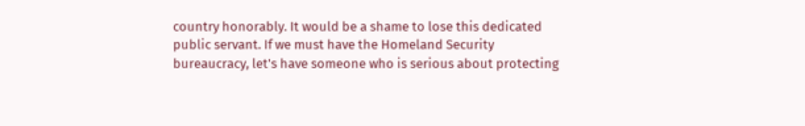country honorably. It would be a shame to lose this dedicated public servant. If we must have the Homeland Security bureaucracy, let's have someone who is serious about protecting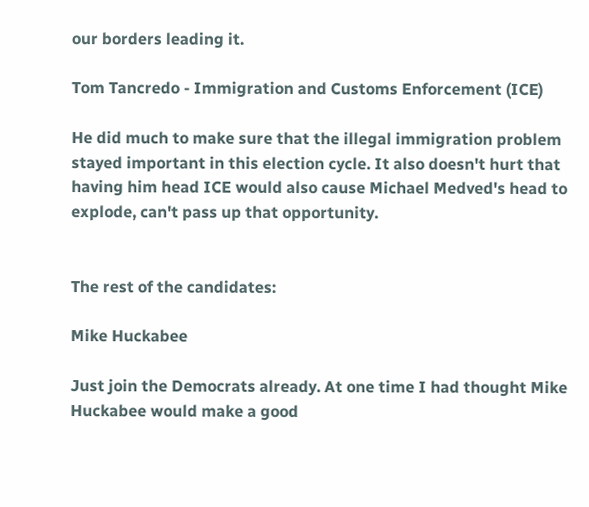our borders leading it.

Tom Tancredo - Immigration and Customs Enforcement (ICE)

He did much to make sure that the illegal immigration problem stayed important in this election cycle. It also doesn't hurt that having him head ICE would also cause Michael Medved's head to explode, can't pass up that opportunity.


The rest of the candidates:

Mike Huckabee

Just join the Democrats already. At one time I had thought Mike Huckabee would make a good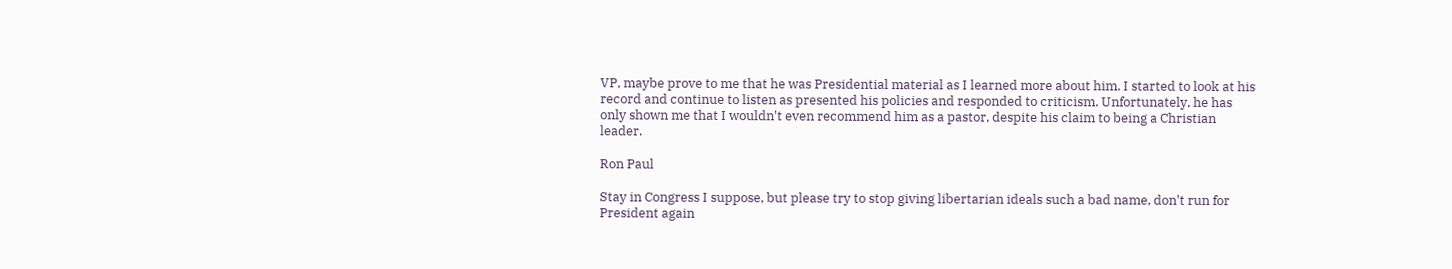VP, maybe prove to me that he was Presidential material as I learned more about him. I started to look at his record and continue to listen as presented his policies and responded to criticism. Unfortunately, he has only shown me that I wouldn't even recommend him as a pastor, despite his claim to being a Christian leader.

Ron Paul

Stay in Congress I suppose, but please try to stop giving libertarian ideals such a bad name, don't run for President again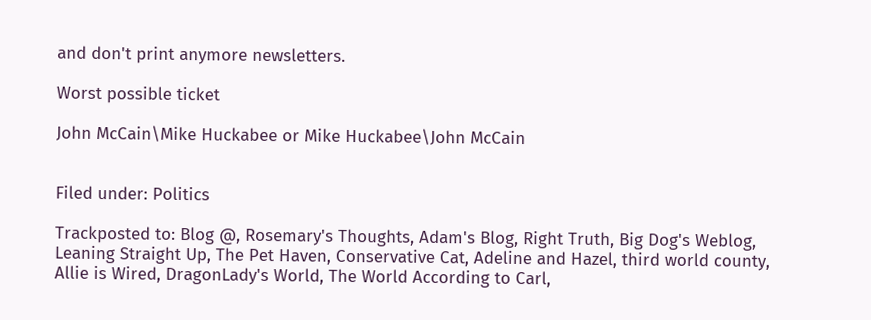and don't print anymore newsletters.

Worst possible ticket

John McCain\Mike Huckabee or Mike Huckabee\John McCain


Filed under: Politics

Trackposted to: Blog @, Rosemary's Thoughts, Adam's Blog, Right Truth, Big Dog's Weblog, Leaning Straight Up, The Pet Haven, Conservative Cat, Adeline and Hazel, third world county, Allie is Wired, DragonLady's World, The World According to Carl,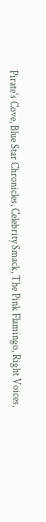Pirate's Cove, Blue Star Chronicles, Celebrity Smack, The Pink Flamingo, Right Voices,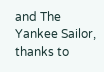and The Yankee Sailor, thanks to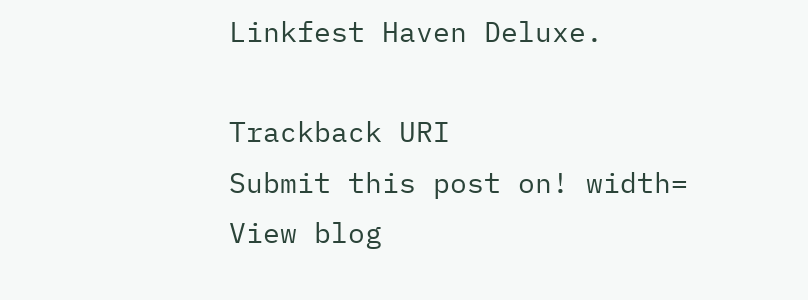Linkfest Haven Deluxe.

Trackback URI                             Submit this post on! width=                     View blog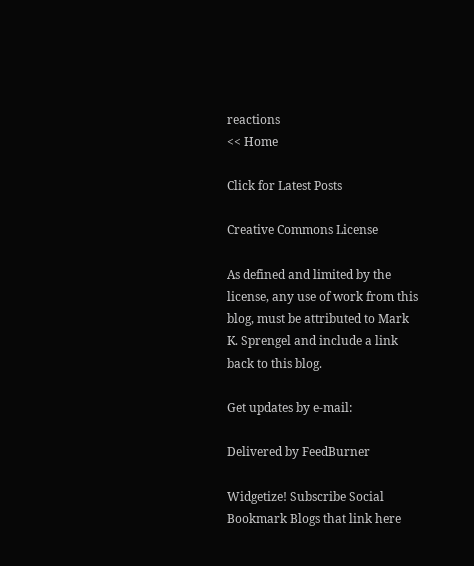reactions
<< Home

Click for Latest Posts

Creative Commons License

As defined and limited by the license, any use of work from this blog, must be attributed to Mark K. Sprengel and include a link back to this blog.

Get updates by e-mail:

Delivered by FeedBurner

Widgetize! Subscribe Social Bookmark Blogs that link here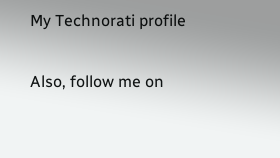My Technorati profile

Also, follow me on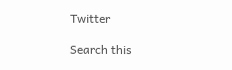Twitter

Search this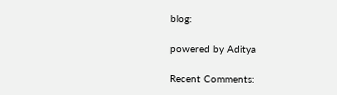blog:

powered by Aditya

Recent Comments: